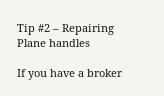Tip #2 – Repairing Plane handles

If you have a broker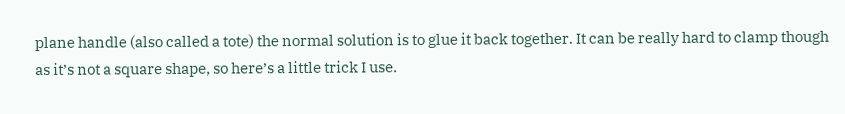plane handle (also called a tote) the normal solution is to glue it back together. It can be really hard to clamp though as it’s not a square shape, so here’s a little trick I use.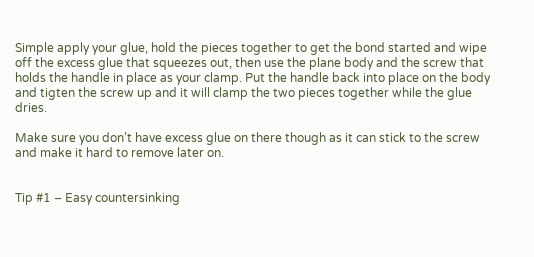Simple apply your glue, hold the pieces together to get the bond started and wipe off the excess glue that squeezes out, then use the plane body and the screw that holds the handle in place as your clamp. Put the handle back into place on the body and tigten the screw up and it will clamp the two pieces together while the glue dries.

Make sure you don’t have excess glue on there though as it can stick to the screw and make it hard to remove later on.


Tip #1 – Easy countersinking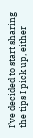I’ve decided to start sharing the tips I pick up, either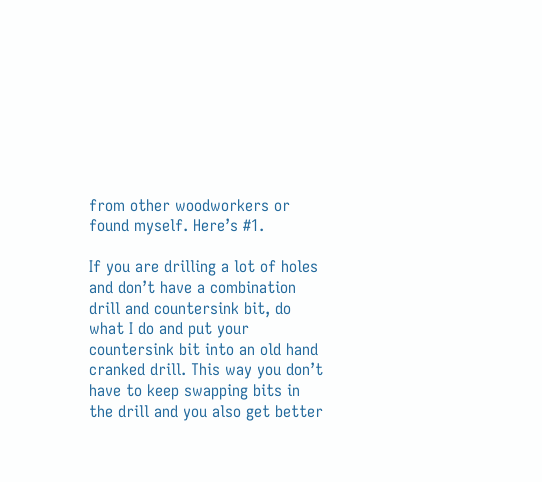from other woodworkers or found myself. Here’s #1.

If you are drilling a lot of holes and don’t have a combination drill and countersink bit, do what I do and put your countersink bit into an old hand cranked drill. This way you don’t have to keep swapping bits in the drill and you also get better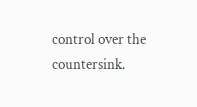control over the countersink.